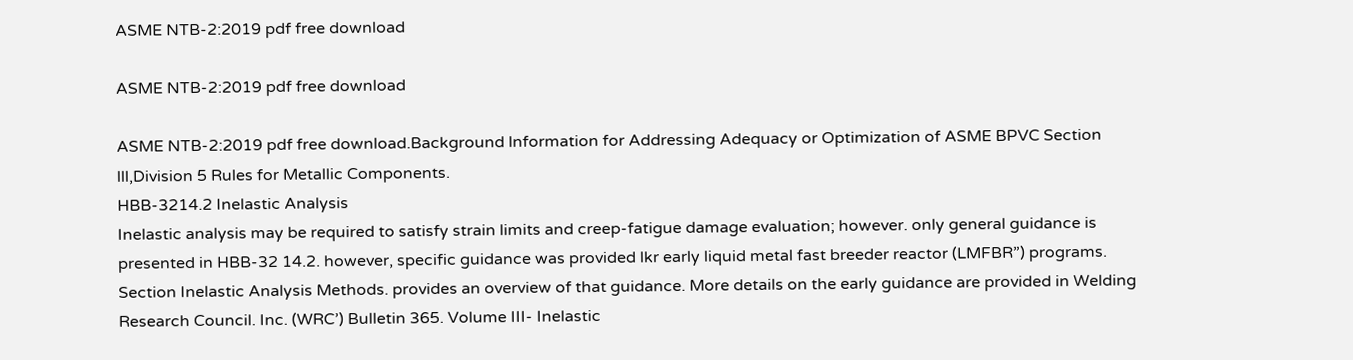ASME NTB-2:2019 pdf free download

ASME NTB-2:2019 pdf free download

ASME NTB-2:2019 pdf free download.Background lnformation for Addressing Adequacy or Optimization of ASME BPVC Section lll,Division 5 Rules for Metallic Components.
HBB-3214.2 Inelastic Analysis
Inelastic analysis may be required to satisfy strain limits and creep-fatigue damage evaluation; however. only general guidance is presented in HBB-32 14.2. however, specific guidance was provided lkr early liquid metal fast breeder reactor (LMFBR”) programs. Section Inelastic Analysis Methods. provides an overview of that guidance. More details on the early guidance are provided in Welding Research Council. Inc. (WRC’) Bulletin 365. Volume III- Inelastic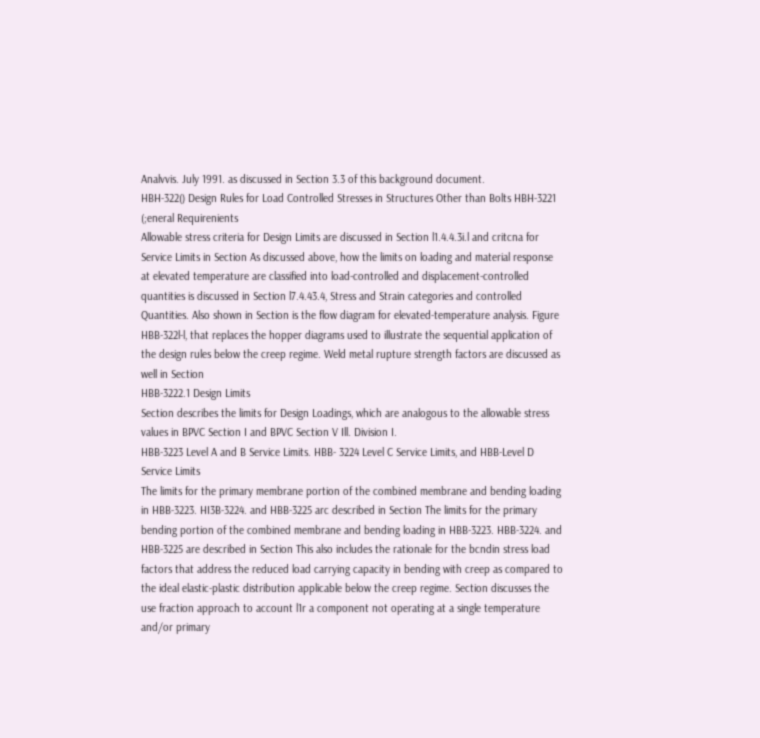Analvvis. July 1991. as discussed in Section 3.3 of this background document.
HBH-322() Design Rules for Load Controlled Stresses in Structures Other than Bolts HBH-3221 (;eneral Requirenients
Allowable stress criteria for Design Limits are discussed in Section l1.4.4.3i.l and critcna for Service Limits in Section As discussed above, how the limits on loading and material response at elevated temperature are classified into load-controlled and displacement-controlled quantities is discussed in Section l7.4.43.4, Stress and Strain categories and controlled Quantities. Also shown in Section is the flow diagram for elevated-temperature analysis. Figure HBB-322l-l, that replaces the hopper diagrams used to illustrate the sequential application of the design rules below the creep regime. Weld metal rupture strength factors are discussed as well in Section
HBB-3222.1 Design Limits
Section describes the limits for Design Loadings, which are analogous to the allowable stress
values in BPVC Section I and BPVC Section V Ill. Division I.
HBB-3223 Level A and B Service Limits. HBB- 3224 Level C Service Limits, and HBB-Level D Service Limits
The limits for the primary membrane portion of the combined membrane and bending loading in HBB-3223. HI3B-3224. and HBB-3225 arc described in Section The limits for the primary bending portion of the combined membrane and bending loading in HBB-3223. HBB-3224. and HBB-3225 are described in Section This also includes the rationale for the bcndin stress load factors that address the reduced load carrying capacity in bending with creep as compared to the ideal elastic-plastic distribution applicable below the creep regime. Section discusses the use fraction approach to account l1r a component not operating at a single temperature and/or primary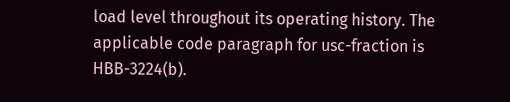load level throughout its operating history. The applicable code paragraph for usc-fraction is HBB-3224(b).